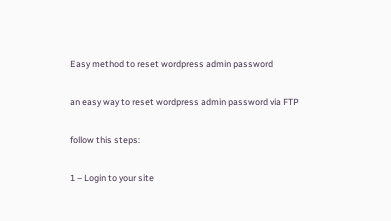Easy method to reset wordpress admin password

an easy way to reset wordpress admin password via FTP

follow this steps:

1 – Login to your site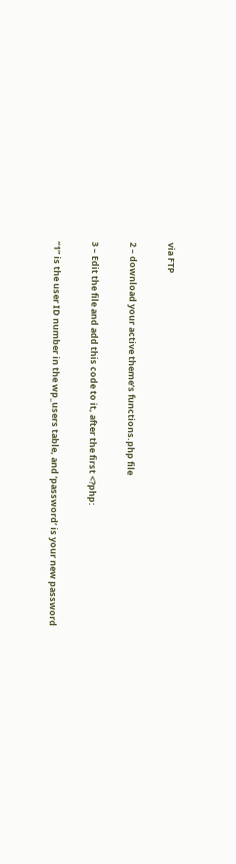via FTP

2 – download your active theme’s functions.php file

3 – Edit the file and add this code to it, after the first <?php:

“1” is the user ID number in the wp_users table, and ‘password’ is your new password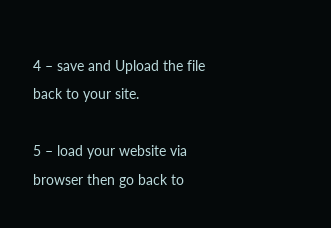4 – save and Upload the file back to your site.

5 – load your website via browser then go back to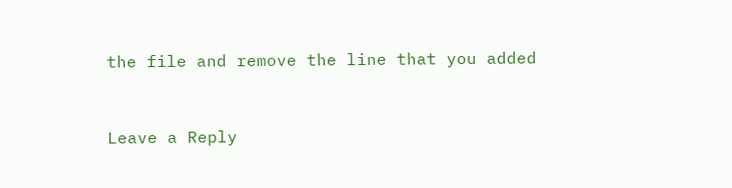the file and remove the line that you added


Leave a Reply